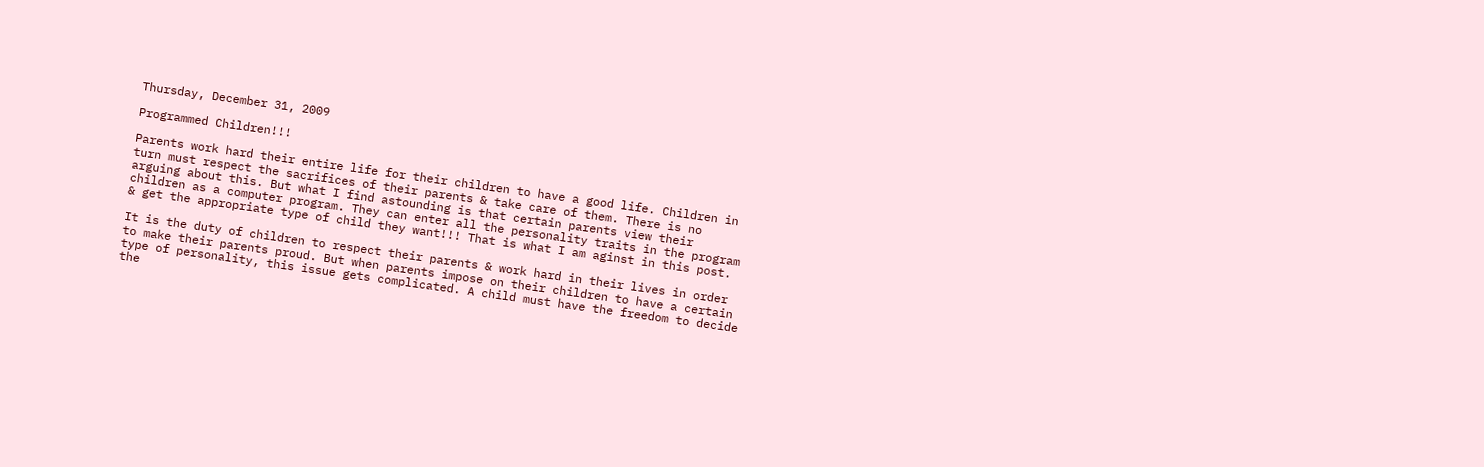Thursday, December 31, 2009

Programmed Children!!!

Parents work hard their entire life for their children to have a good life. Children in turn must respect the sacrifices of their parents & take care of them. There is no arguing about this. But what I find astounding is that certain parents view their children as a computer program. They can enter all the personality traits in the program & get the appropriate type of child they want!!! That is what I am aginst in this post.

It is the duty of children to respect their parents & work hard in their lives in order to make their parents proud. But when parents impose on their children to have a certain type of personality, this issue gets complicated. A child must have the freedom to decide the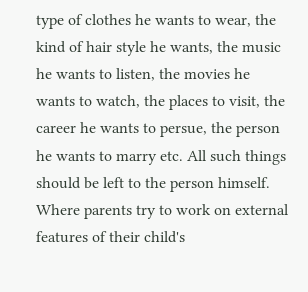type of clothes he wants to wear, the kind of hair style he wants, the music he wants to listen, the movies he wants to watch, the places to visit, the career he wants to persue, the person he wants to marry etc. All such things should be left to the person himself. Where parents try to work on external features of their child's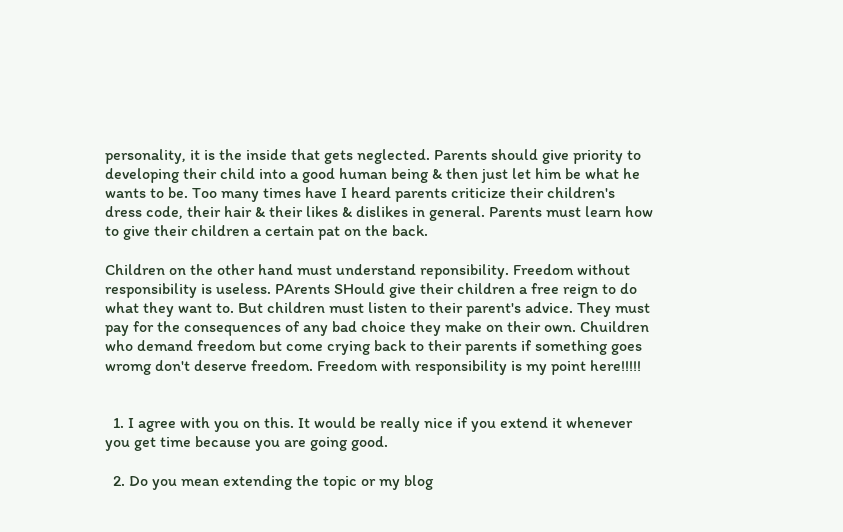personality, it is the inside that gets neglected. Parents should give priority to developing their child into a good human being & then just let him be what he wants to be. Too many times have I heard parents criticize their children's dress code, their hair & their likes & dislikes in general. Parents must learn how to give their children a certain pat on the back.

Children on the other hand must understand reponsibility. Freedom without responsibility is useless. PArents SHould give their children a free reign to do what they want to. But children must listen to their parent's advice. They must pay for the consequences of any bad choice they make on their own. Chuildren who demand freedom but come crying back to their parents if something goes wromg don't deserve freedom. Freedom with responsibility is my point here!!!!!


  1. I agree with you on this. It would be really nice if you extend it whenever you get time because you are going good.

  2. Do you mean extending the topic or my blog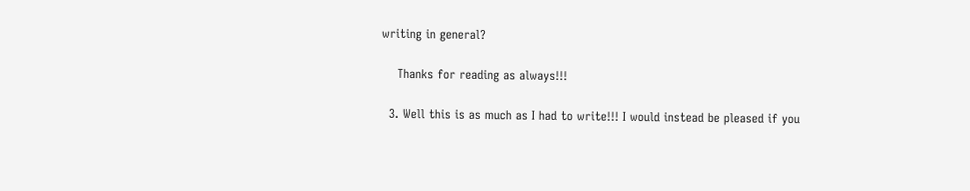writing in general?

    Thanks for reading as always!!!

  3. Well this is as much as I had to write!!! I would instead be pleased if you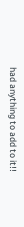had anything to add to it!!